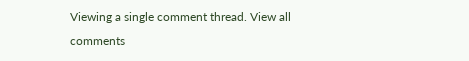Viewing a single comment thread. View all comments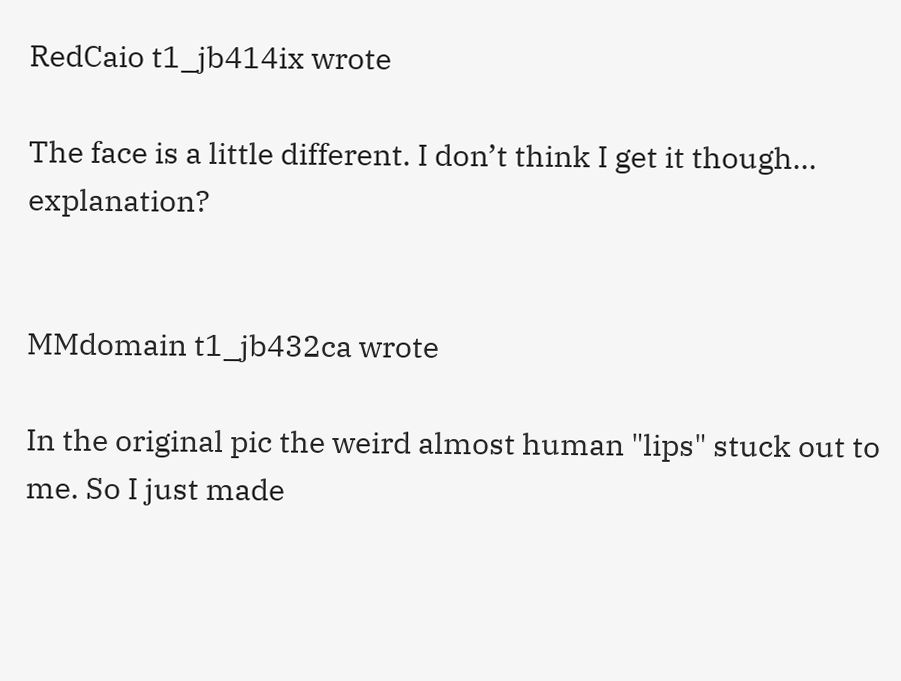RedCaio t1_jb414ix wrote

The face is a little different. I don’t think I get it though… explanation?


MMdomain t1_jb432ca wrote

In the original pic the weird almost human "lips" stuck out to me. So I just made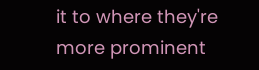it to where they're more prominent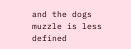and the dogs muzzle is less defined